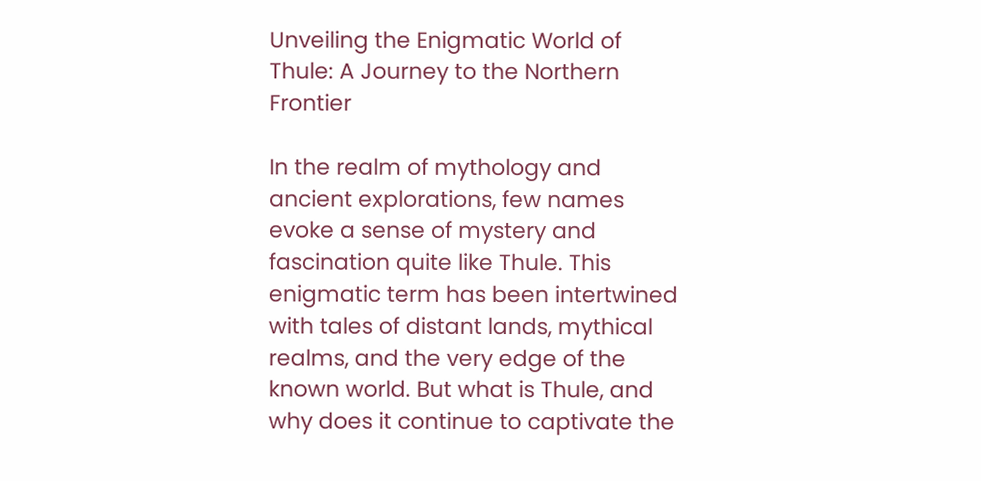Unveiling the Enigmatic World of Thule: A Journey to the Northern Frontier

In the realm of mythology and ancient explorations, few names evoke a sense of mystery and fascination quite like Thule. This enigmatic term has been intertwined with tales of distant lands, mythical realms, and the very edge of the known world. But what is Thule, and why does it continue to captivate the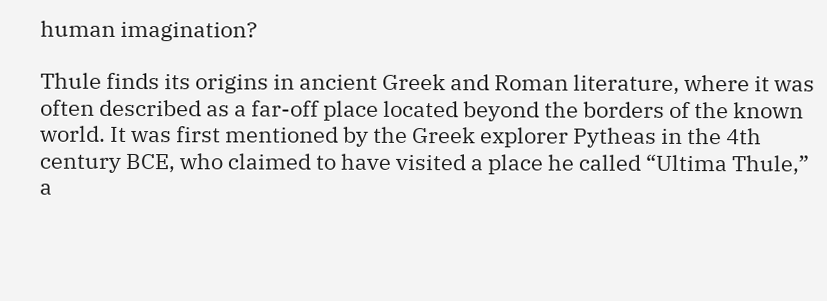human imagination?

Thule finds its origins in ancient Greek and Roman literature, where it was often described as a far-off place located beyond the borders of the known world. It was first mentioned by the Greek explorer Pytheas in the 4th century BCE, who claimed to have visited a place he called “Ultima Thule,” a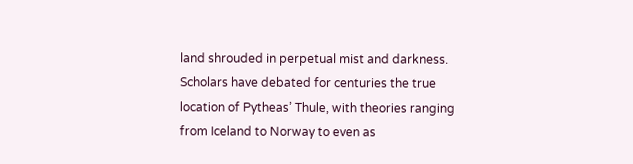land shrouded in perpetual mist and darkness. Scholars have debated for centuries the true location of Pytheas’ Thule, with theories ranging from Iceland to Norway to even as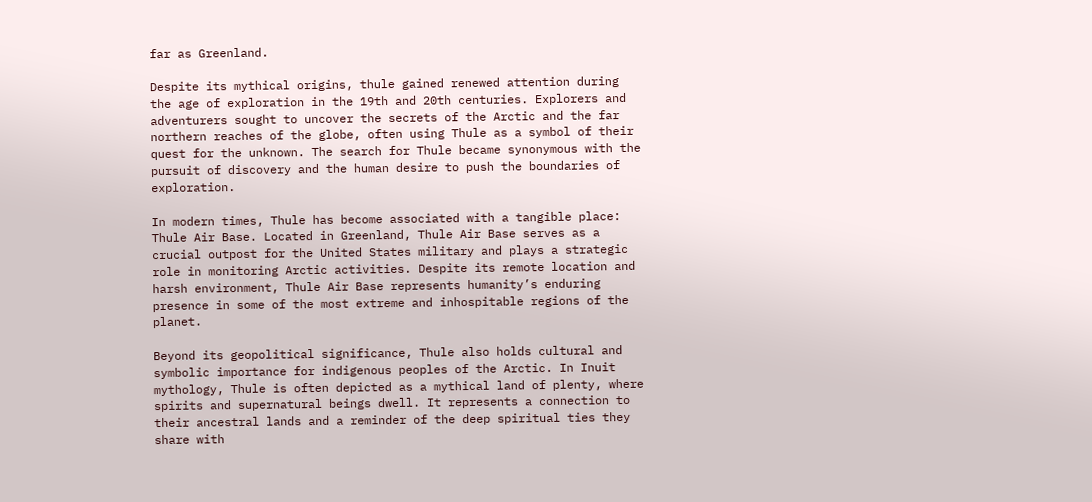far as Greenland.

Despite its mythical origins, thule gained renewed attention during the age of exploration in the 19th and 20th centuries. Explorers and adventurers sought to uncover the secrets of the Arctic and the far northern reaches of the globe, often using Thule as a symbol of their quest for the unknown. The search for Thule became synonymous with the pursuit of discovery and the human desire to push the boundaries of exploration.

In modern times, Thule has become associated with a tangible place: Thule Air Base. Located in Greenland, Thule Air Base serves as a crucial outpost for the United States military and plays a strategic role in monitoring Arctic activities. Despite its remote location and harsh environment, Thule Air Base represents humanity’s enduring presence in some of the most extreme and inhospitable regions of the planet.

Beyond its geopolitical significance, Thule also holds cultural and symbolic importance for indigenous peoples of the Arctic. In Inuit mythology, Thule is often depicted as a mythical land of plenty, where spirits and supernatural beings dwell. It represents a connection to their ancestral lands and a reminder of the deep spiritual ties they share with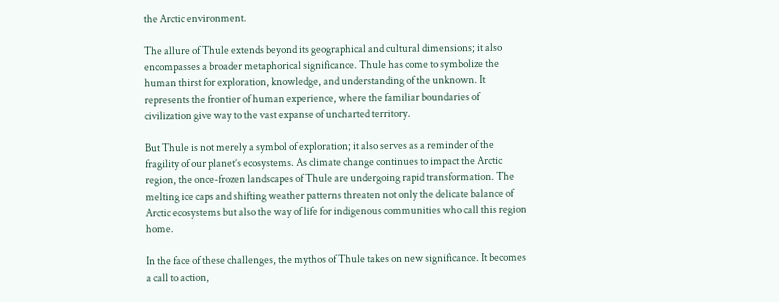the Arctic environment.

The allure of Thule extends beyond its geographical and cultural dimensions; it also encompasses a broader metaphorical significance. Thule has come to symbolize the human thirst for exploration, knowledge, and understanding of the unknown. It represents the frontier of human experience, where the familiar boundaries of civilization give way to the vast expanse of uncharted territory.

But Thule is not merely a symbol of exploration; it also serves as a reminder of the fragility of our planet’s ecosystems. As climate change continues to impact the Arctic region, the once-frozen landscapes of Thule are undergoing rapid transformation. The melting ice caps and shifting weather patterns threaten not only the delicate balance of Arctic ecosystems but also the way of life for indigenous communities who call this region home.

In the face of these challenges, the mythos of Thule takes on new significance. It becomes a call to action,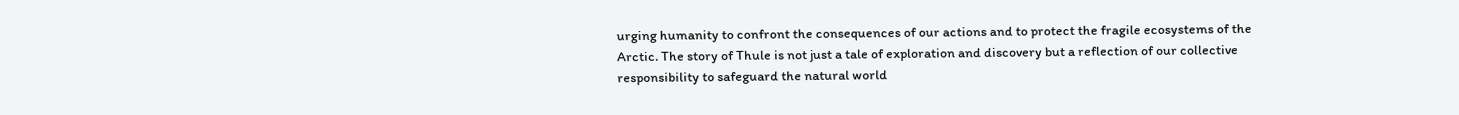urging humanity to confront the consequences of our actions and to protect the fragile ecosystems of the Arctic. The story of Thule is not just a tale of exploration and discovery but a reflection of our collective responsibility to safeguard the natural world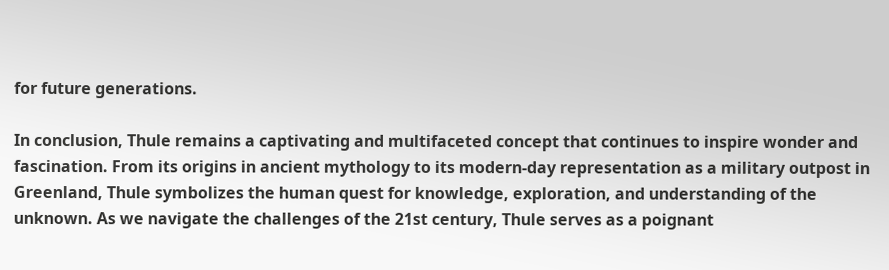for future generations.

In conclusion, Thule remains a captivating and multifaceted concept that continues to inspire wonder and fascination. From its origins in ancient mythology to its modern-day representation as a military outpost in Greenland, Thule symbolizes the human quest for knowledge, exploration, and understanding of the unknown. As we navigate the challenges of the 21st century, Thule serves as a poignant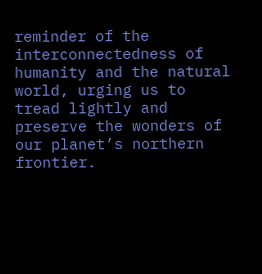reminder of the interconnectedness of humanity and the natural world, urging us to tread lightly and preserve the wonders of our planet’s northern frontier.